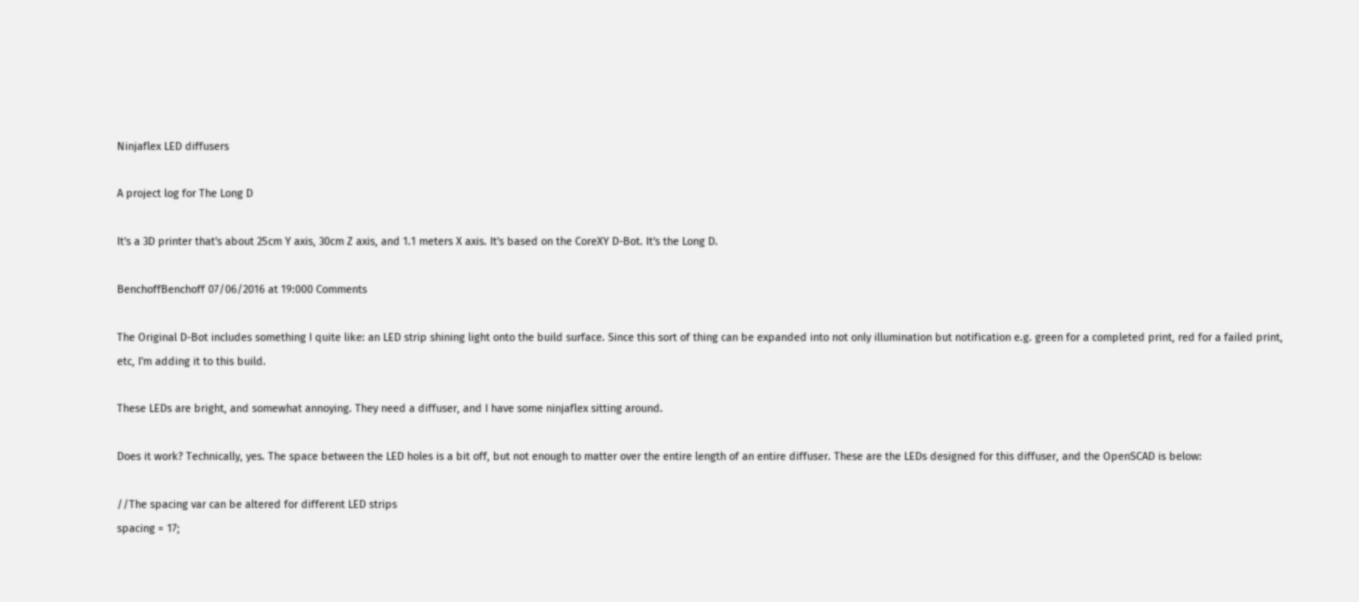Ninjaflex LED diffusers

A project log for The Long D

It's a 3D printer that's about 25cm Y axis, 30cm Z axis, and 1.1 meters X axis. It's based on the CoreXY D-Bot. It's the Long D.

BenchoffBenchoff 07/06/2016 at 19:000 Comments

The Original D-Bot includes something I quite like: an LED strip shining light onto the build surface. Since this sort of thing can be expanded into not only illumination but notification e.g. green for a completed print, red for a failed print, etc, I'm adding it to this build.

These LEDs are bright, and somewhat annoying. They need a diffuser, and I have some ninjaflex sitting around.

Does it work? Technically, yes. The space between the LED holes is a bit off, but not enough to matter over the entire length of an entire diffuser. These are the LEDs designed for this diffuser, and the OpenSCAD is below:

//The spacing var can be altered for different LED strips
spacing = 17;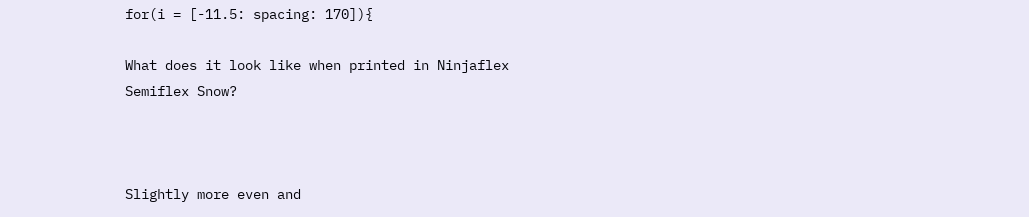for(i = [-11.5: spacing: 170]){

What does it look like when printed in Ninjaflex Semiflex Snow?



Slightly more even and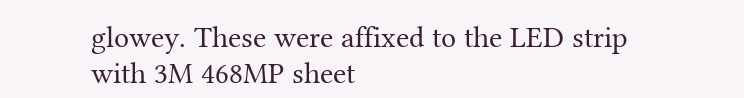glowey. These were affixed to the LED strip with 3M 468MP sheet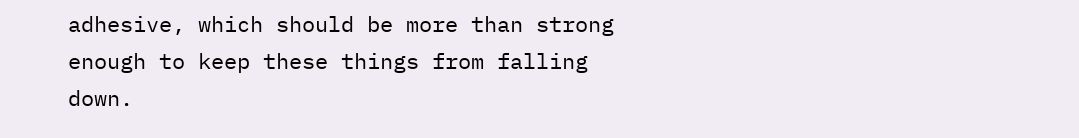adhesive, which should be more than strong enough to keep these things from falling down.